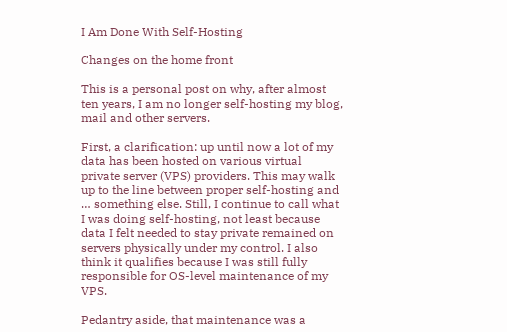I Am Done With Self-Hosting

Changes on the home front

This is a personal post on why, after almost ten years, I am no longer self-hosting my blog, mail and other servers.

First, a clarification: up until now a lot of my data has been hosted on various virtual private server (VPS) providers. This may walk up to the line between proper self-hosting and … something else. Still, I continue to call what I was doing self-hosting, not least because data I felt needed to stay private remained on servers physically under my control. I also think it qualifies because I was still fully responsible for OS-level maintenance of my VPS.

Pedantry aside, that maintenance was a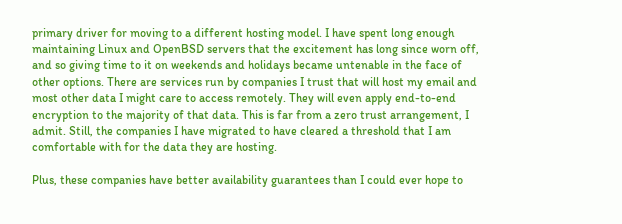primary driver for moving to a different hosting model. I have spent long enough maintaining Linux and OpenBSD servers that the excitement has long since worn off, and so giving time to it on weekends and holidays became untenable in the face of other options. There are services run by companies I trust that will host my email and most other data I might care to access remotely. They will even apply end-to-end encryption to the majority of that data. This is far from a zero trust arrangement, I admit. Still, the companies I have migrated to have cleared a threshold that I am comfortable with for the data they are hosting.

Plus, these companies have better availability guarantees than I could ever hope to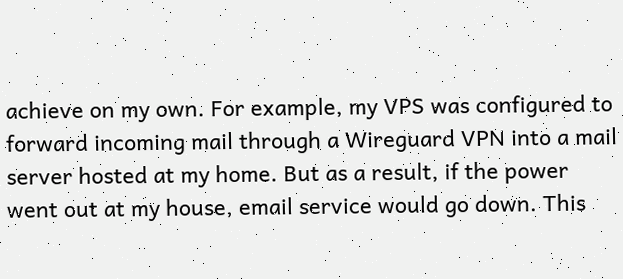achieve on my own. For example, my VPS was configured to forward incoming mail through a Wireguard VPN into a mail server hosted at my home. But as a result, if the power went out at my house, email service would go down. This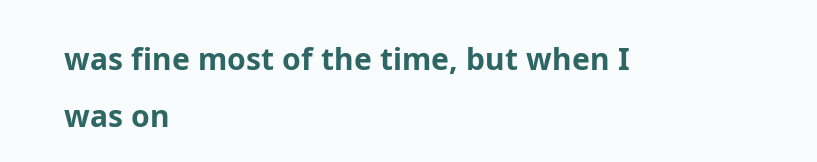was fine most of the time, but when I was on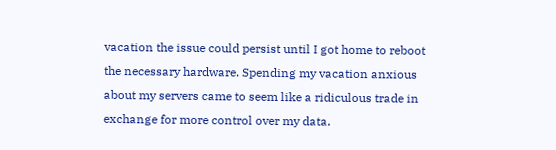vacation the issue could persist until I got home to reboot the necessary hardware. Spending my vacation anxious about my servers came to seem like a ridiculous trade in exchange for more control over my data.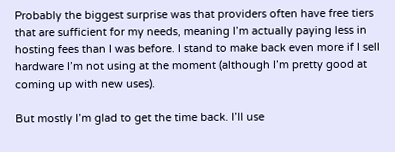Probably the biggest surprise was that providers often have free tiers that are sufficient for my needs, meaning I’m actually paying less in hosting fees than I was before. I stand to make back even more if I sell hardware I’m not using at the moment (although I’m pretty good at coming up with new uses).

But mostly I’m glad to get the time back. I’ll use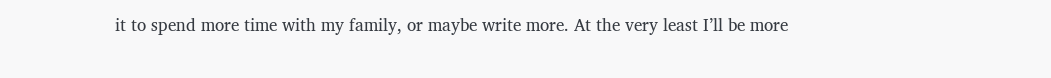it to spend more time with my family, or maybe write more. At the very least I’ll be more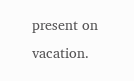present on vacation.